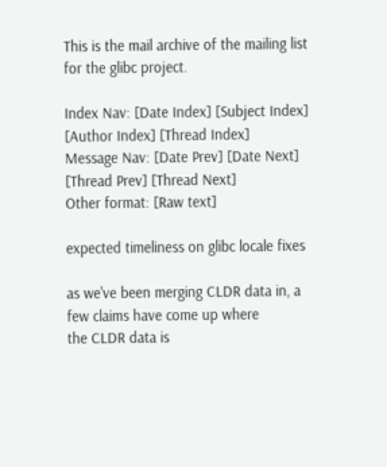This is the mail archive of the mailing list for the glibc project.

Index Nav: [Date Index] [Subject Index] [Author Index] [Thread Index]
Message Nav: [Date Prev] [Date Next] [Thread Prev] [Thread Next]
Other format: [Raw text]

expected timeliness on glibc locale fixes

as we've been merging CLDR data in, a few claims have come up where
the CLDR data is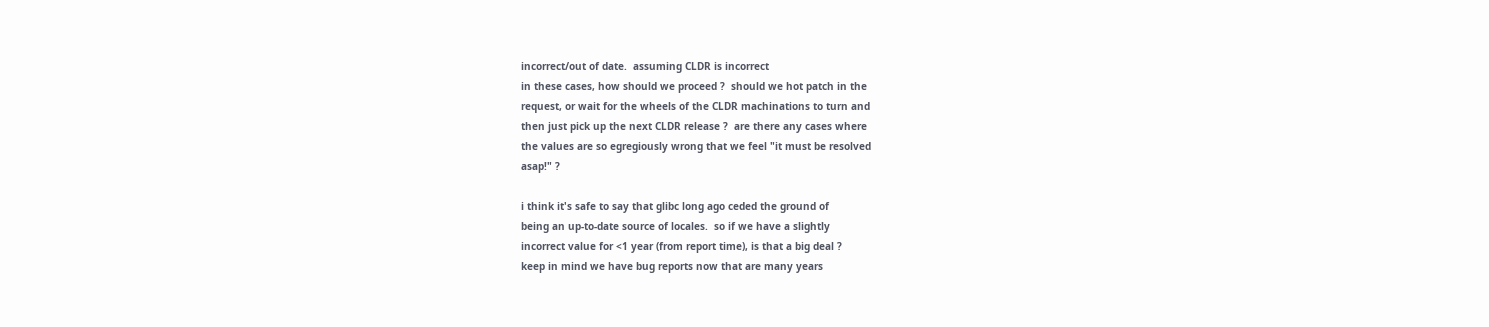incorrect/out of date.  assuming CLDR is incorrect
in these cases, how should we proceed ?  should we hot patch in the
request, or wait for the wheels of the CLDR machinations to turn and
then just pick up the next CLDR release ?  are there any cases where
the values are so egregiously wrong that we feel "it must be resolved
asap!" ?

i think it's safe to say that glibc long ago ceded the ground of
being an up-to-date source of locales.  so if we have a slightly
incorrect value for <1 year (from report time), is that a big deal ?
keep in mind we have bug reports now that are many years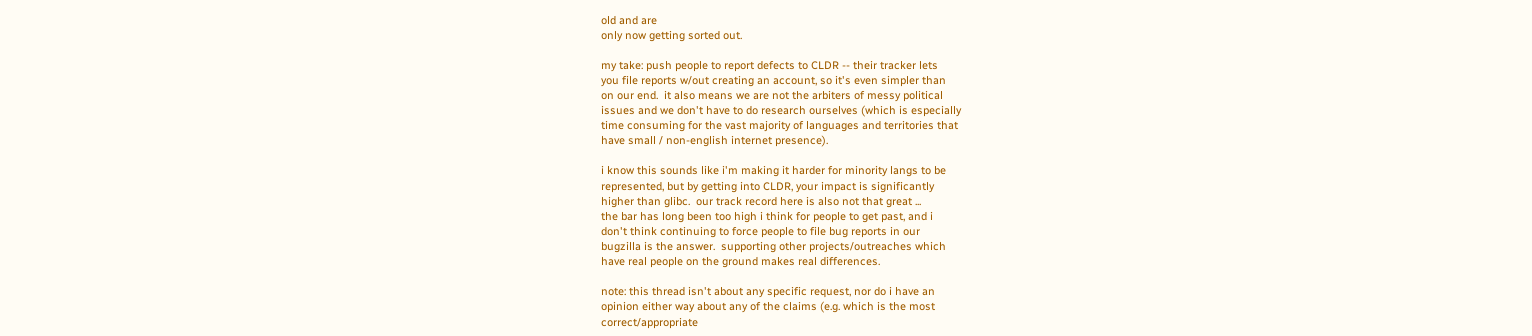old and are
only now getting sorted out.

my take: push people to report defects to CLDR -- their tracker lets
you file reports w/out creating an account, so it's even simpler than
on our end.  it also means we are not the arbiters of messy political
issues and we don't have to do research ourselves (which is especially
time consuming for the vast majority of languages and territories that
have small / non-english internet presence).

i know this sounds like i'm making it harder for minority langs to be
represented, but by getting into CLDR, your impact is significantly
higher than glibc.  our track record here is also not that great ...
the bar has long been too high i think for people to get past, and i
don't think continuing to force people to file bug reports in our
bugzilla is the answer.  supporting other projects/outreaches which
have real people on the ground makes real differences.

note: this thread isn't about any specific request, nor do i have an
opinion either way about any of the claims (e.g. which is the most
correct/appropriate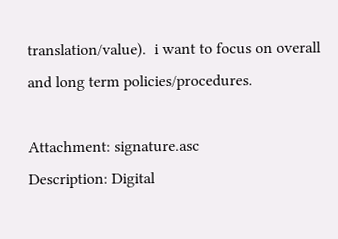translation/value).  i want to focus on overall
and long term policies/procedures.

Attachment: signature.asc
Description: Digital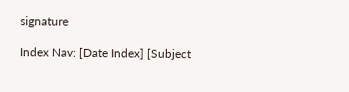signature

Index Nav: [Date Index] [Subject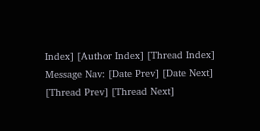Index] [Author Index] [Thread Index]
Message Nav: [Date Prev] [Date Next] [Thread Prev] [Thread Next]